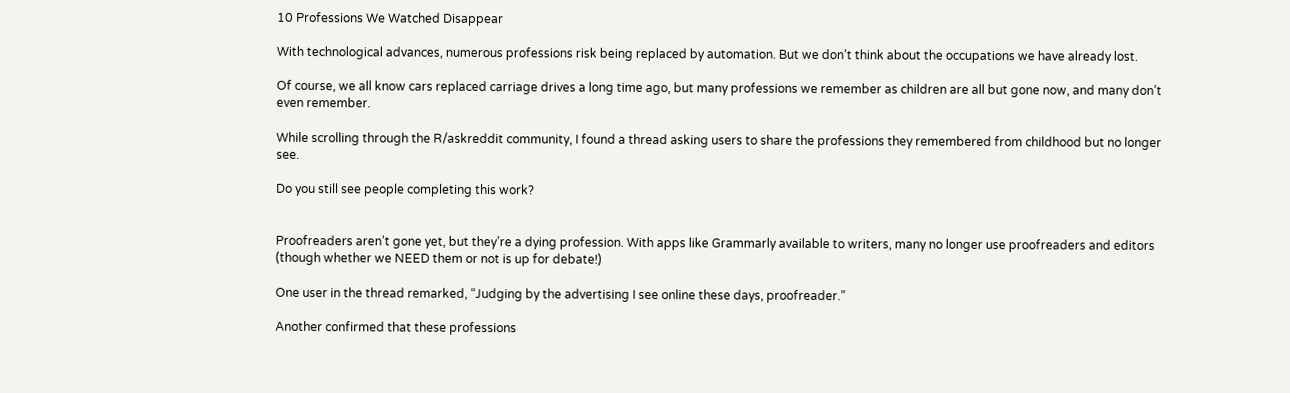10 Professions We Watched Disappear

With technological advances, numerous professions risk being replaced by automation. But we don’t think about the occupations we have already lost.

Of course, we all know cars replaced carriage drives a long time ago, but many professions we remember as children are all but gone now, and many don’t even remember.

While scrolling through the R/askreddit community, I found a thread asking users to share the professions they remembered from childhood but no longer see.

Do you still see people completing this work?


Proofreaders aren’t gone yet, but they’re a dying profession. With apps like Grammarly available to writers, many no longer use proofreaders and editors (though whether we NEED them or not is up for debate!)

One user in the thread remarked, “Judging by the advertising I see online these days, proofreader.”

Another confirmed that these professions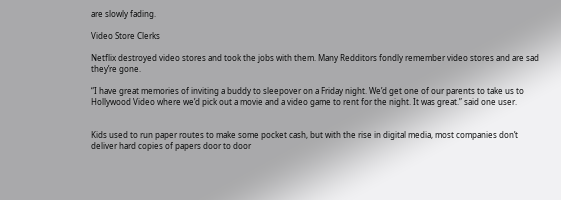are slowly fading.

Video Store Clerks

Netflix destroyed video stores and took the jobs with them. Many Redditors fondly remember video stores and are sad they’re gone.

“I have great memories of inviting a buddy to sleepover on a Friday night. We’d get one of our parents to take us to Hollywood Video where we’d pick out a movie and a video game to rent for the night. It was great.” said one user.


Kids used to run paper routes to make some pocket cash, but with the rise in digital media, most companies don’t deliver hard copies of papers door to door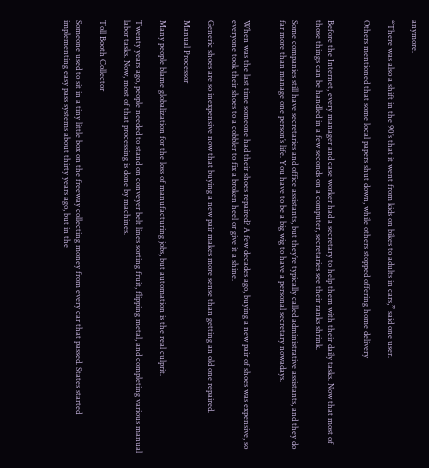anymore.

“There was also a shift in the 90’s that it went from kids on bikes to adults in cars,” said one user.

Others mentioned that some local papers shut down, while others stopped offering home delivery


Before the Internet, every manager and case worker had a secretary to help them with their daily tasks. Now that most of those things can be handled in a few seconds on a computer, secretaries see their ranks shrink.

Some companies still have secretaries and office assistants, but they’re typically called administrative assistants, and they do far more than manage one person’s life. You have to be a big wig to have a personal secretary nowadays.


When was the last time someone had their shoes repaired? A few decades ago, buying a new pair of shoes was expensive, so everyone took their shoes to a cobbler to fix a broken heel or give it a shine.

Generic shoes are so inexpensive now that buying a new pair makes more sense than getting an old one repaired.

Manual Processor

Many people blame globalization for the loss of manufacturing jobs, but automation is the real culprit.

Twenty years ago, people needed to stand on conveyer belt lines sorting fruit, flipping metal, and completing various manual labor tasks. Now, most of that processing is done by machines.

Toll Booth Collector

Someone used to sit in a tiny little box on the freeway collecting money from every car that passed. States started implementing easy pass systems about thirty years ago, but in the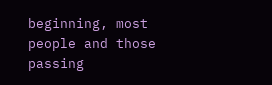beginning, most people and those passing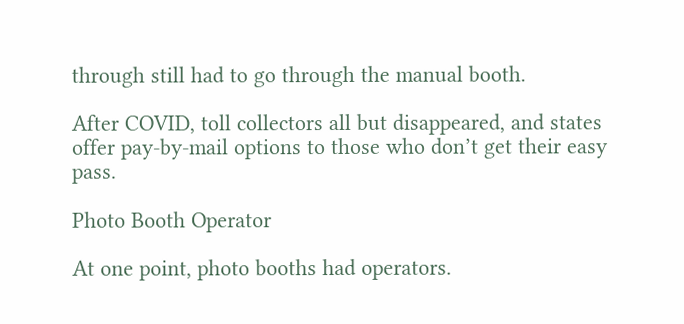through still had to go through the manual booth.

After COVID, toll collectors all but disappeared, and states offer pay-by-mail options to those who don’t get their easy pass.

Photo Booth Operator

At one point, photo booths had operators.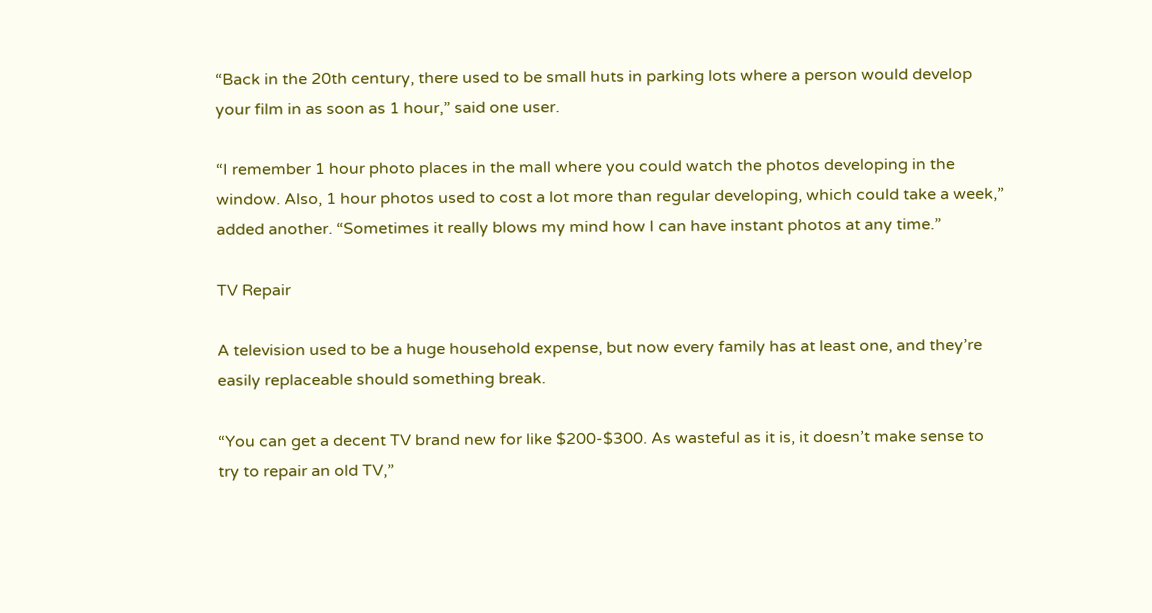“Back in the 20th century, there used to be small huts in parking lots where a person would develop your film in as soon as 1 hour,” said one user.

“I remember 1 hour photo places in the mall where you could watch the photos developing in the window. Also, 1 hour photos used to cost a lot more than regular developing, which could take a week,” added another. “Sometimes it really blows my mind how I can have instant photos at any time.”

TV Repair

A television used to be a huge household expense, but now every family has at least one, and they’re easily replaceable should something break.

“You can get a decent TV brand new for like $200-$300. As wasteful as it is, it doesn’t make sense to try to repair an old TV,”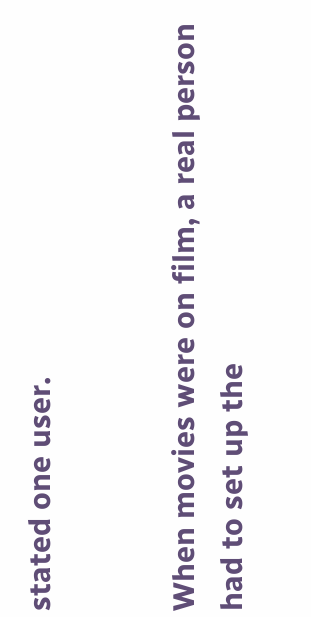stated one user.


When movies were on film, a real person had to set up the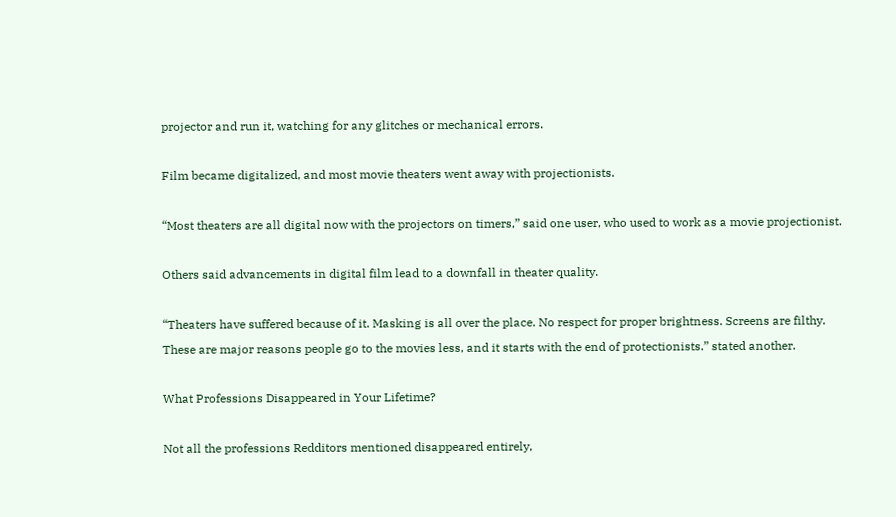projector and run it, watching for any glitches or mechanical errors.

Film became digitalized, and most movie theaters went away with projectionists.

“Most theaters are all digital now with the projectors on timers,” said one user, who used to work as a movie projectionist.

Others said advancements in digital film lead to a downfall in theater quality.

“Theaters have suffered because of it. Masking is all over the place. No respect for proper brightness. Screens are filthy. These are major reasons people go to the movies less, and it starts with the end of protectionists.” stated another.

What Professions Disappeared in Your Lifetime?

Not all the professions Redditors mentioned disappeared entirely,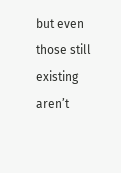but even those still existing aren’t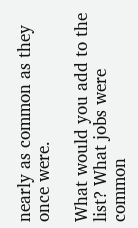nearly as common as they once were.

What would you add to the list? What jobs were common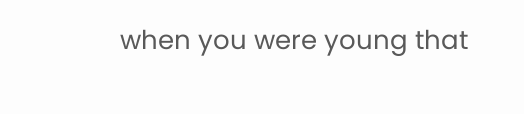when you were young that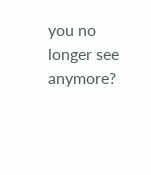you no longer see anymore?